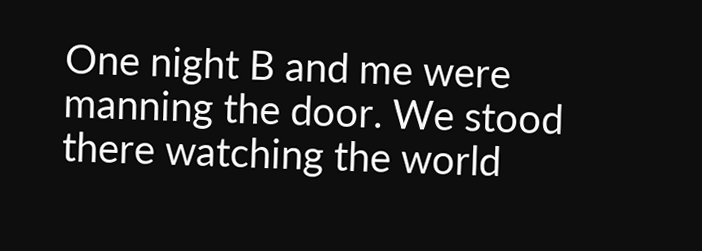One night B and me were manning the door. We stood there watching the world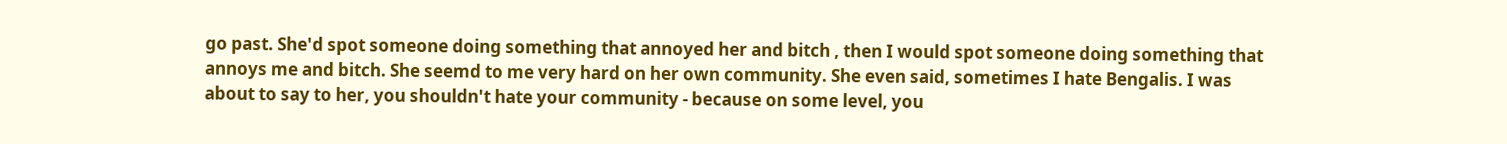go past. She'd spot someone doing something that annoyed her and bitch , then I would spot someone doing something that annoys me and bitch. She seemd to me very hard on her own community. She even said, sometimes I hate Bengalis. I was about to say to her, you shouldn't hate your community - because on some level, you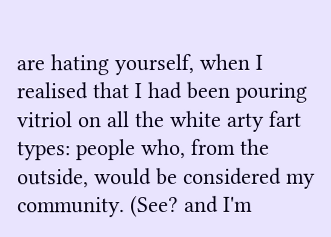are hating yourself, when I realised that I had been pouring vitriol on all the white arty fart types: people who, from the outside, would be considered my community. (See? and I'm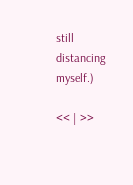still distancing myself.)

<< | >>